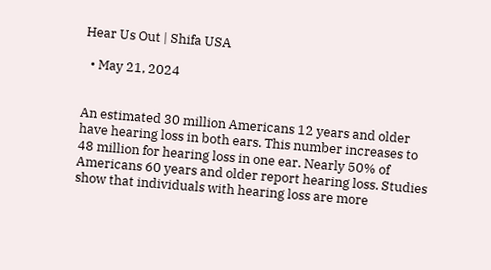Hear Us Out | Shifa USA

  • May 21, 2024


An estimated 30 million Americans 12 years and older have hearing loss in both ears. This number increases to 48 million for hearing loss in one ear. Nearly 50% of Americans 60 years and older report hearing loss. Studies show that individuals with hearing loss are more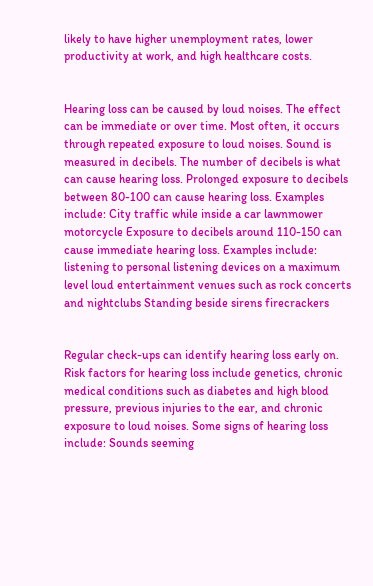likely to have higher unemployment rates, lower productivity at work, and high healthcare costs.


Hearing loss can be caused by loud noises. The effect can be immediate or over time. Most often, it occurs through repeated exposure to loud noises. Sound is measured in decibels. The number of decibels is what can cause hearing loss. Prolonged exposure to decibels between 80-100 can cause hearing loss. Examples include: City traffic while inside a car lawnmower motorcycle Exposure to decibels around 110-150 can cause immediate hearing loss. Examples include: listening to personal listening devices on a maximum level loud entertainment venues such as rock concerts and nightclubs Standing beside sirens firecrackers


Regular check-ups can identify hearing loss early on. Risk factors for hearing loss include genetics, chronic medical conditions such as diabetes and high blood pressure, previous injuries to the ear, and chronic exposure to loud noises. Some signs of hearing loss include: Sounds seeming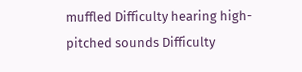muffled Difficulty hearing high-pitched sounds Difficulty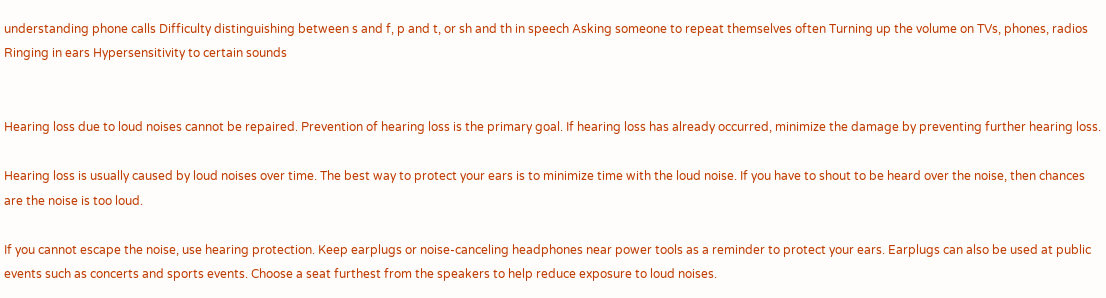understanding phone calls Difficulty distinguishing between s and f, p and t, or sh and th in speech Asking someone to repeat themselves often Turning up the volume on TVs, phones, radios Ringing in ears Hypersensitivity to certain sounds


Hearing loss due to loud noises cannot be repaired. Prevention of hearing loss is the primary goal. If hearing loss has already occurred, minimize the damage by preventing further hearing loss.

Hearing loss is usually caused by loud noises over time. The best way to protect your ears is to minimize time with the loud noise. If you have to shout to be heard over the noise, then chances are the noise is too loud.

If you cannot escape the noise, use hearing protection. Keep earplugs or noise-canceling headphones near power tools as a reminder to protect your ears. Earplugs can also be used at public events such as concerts and sports events. Choose a seat furthest from the speakers to help reduce exposure to loud noises.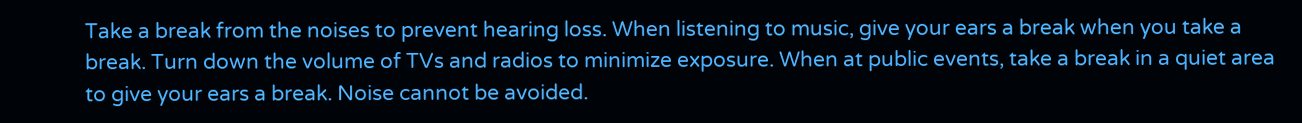Take a break from the noises to prevent hearing loss. When listening to music, give your ears a break when you take a break. Turn down the volume of TVs and radios to minimize exposure. When at public events, take a break in a quiet area to give your ears a break. Noise cannot be avoided.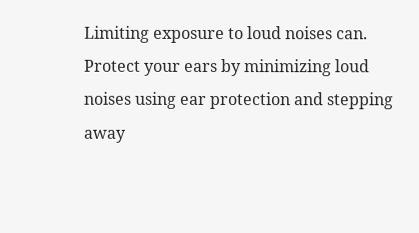Limiting exposure to loud noises can. Protect your ears by minimizing loud noises using ear protection and stepping away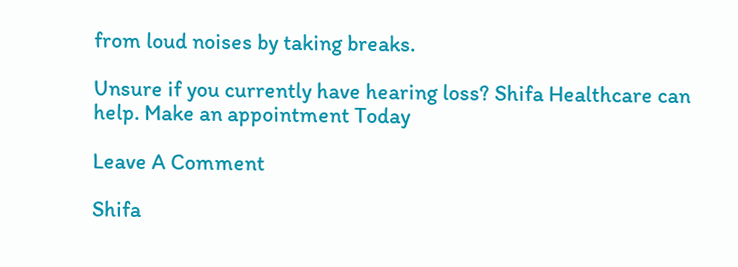from loud noises by taking breaks.

Unsure if you currently have hearing loss? Shifa Healthcare can help. Make an appointment Today

Leave A Comment

Shifa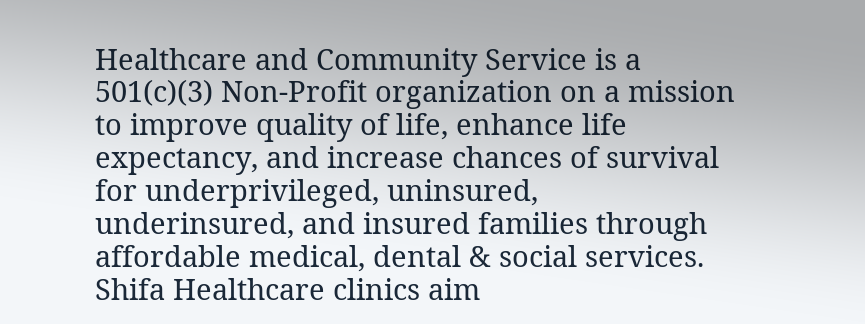Healthcare and Community Service is a 501(c)(3) Non-Profit organization on a mission to improve quality of life, enhance life expectancy, and increase chances of survival for underprivileged, uninsured, underinsured, and insured families through affordable medical, dental & social services. Shifa Healthcare clinics aim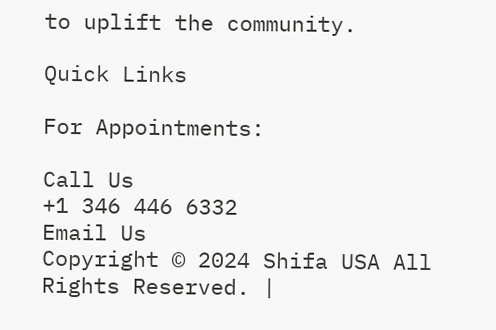to uplift the community.

Quick Links

For Appointments:

Call Us
+1 346 446 6332
Email Us
Copyright © 2024 Shifa USA All Rights Reserved. |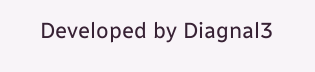Developed by Diagnal3